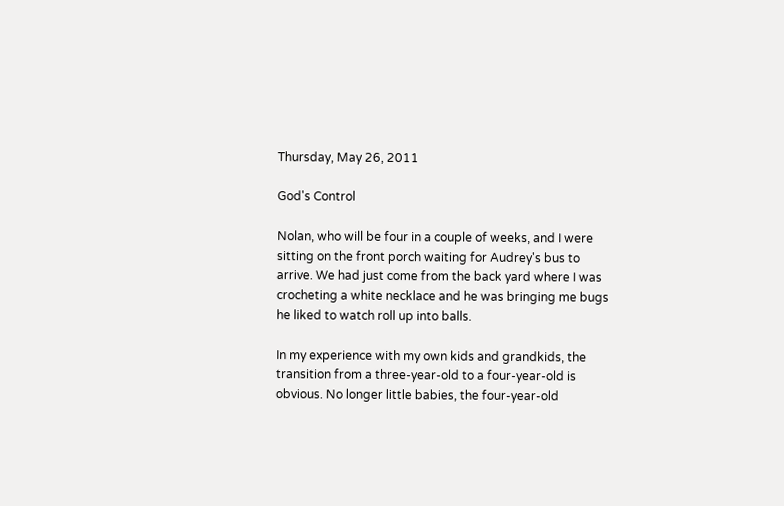Thursday, May 26, 2011

God's Control

Nolan, who will be four in a couple of weeks, and I were sitting on the front porch waiting for Audrey's bus to arrive. We had just come from the back yard where I was crocheting a white necklace and he was bringing me bugs he liked to watch roll up into balls.

In my experience with my own kids and grandkids, the transition from a three-year-old to a four-year-old is obvious. No longer little babies, the four-year-old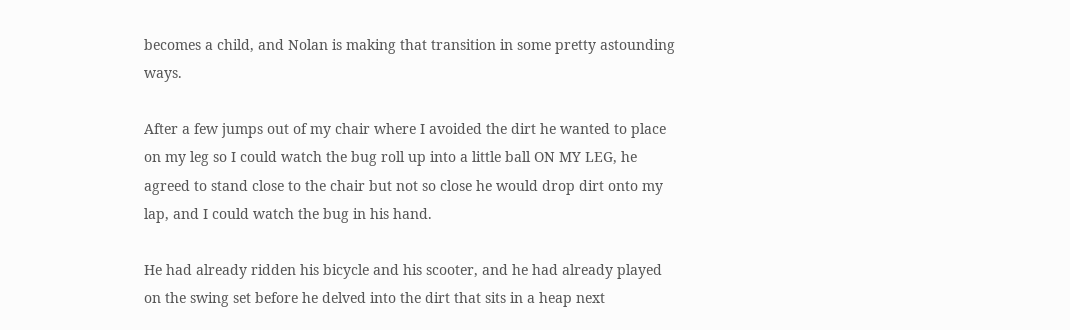becomes a child, and Nolan is making that transition in some pretty astounding ways.

After a few jumps out of my chair where I avoided the dirt he wanted to place on my leg so I could watch the bug roll up into a little ball ON MY LEG, he agreed to stand close to the chair but not so close he would drop dirt onto my lap, and I could watch the bug in his hand.

He had already ridden his bicycle and his scooter, and he had already played on the swing set before he delved into the dirt that sits in a heap next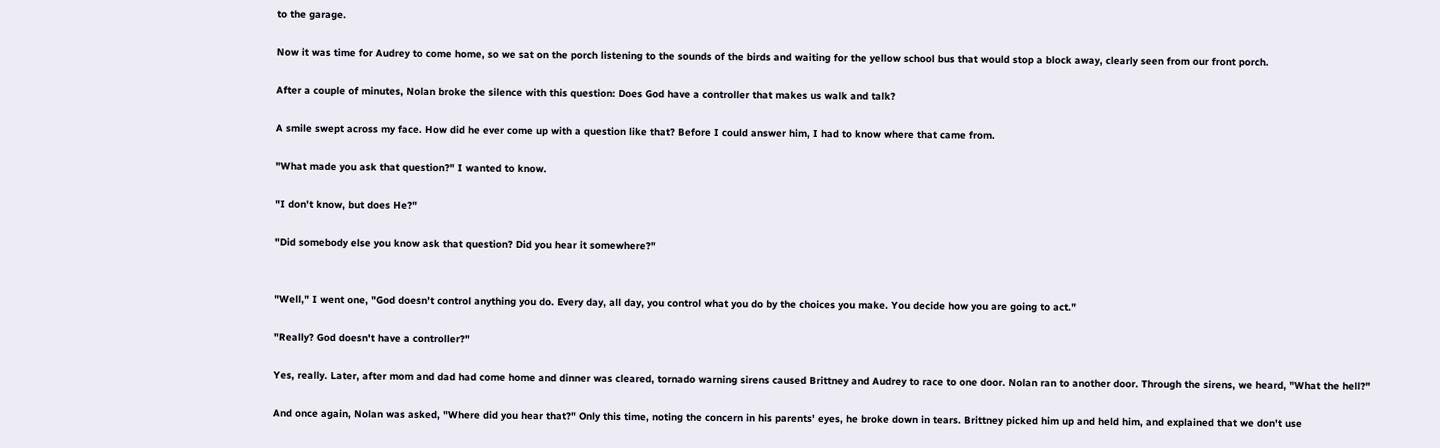to the garage.

Now it was time for Audrey to come home, so we sat on the porch listening to the sounds of the birds and waiting for the yellow school bus that would stop a block away, clearly seen from our front porch.

After a couple of minutes, Nolan broke the silence with this question: Does God have a controller that makes us walk and talk?

A smile swept across my face. How did he ever come up with a question like that? Before I could answer him, I had to know where that came from.

"What made you ask that question?" I wanted to know.

"I don't know, but does He?"

"Did somebody else you know ask that question? Did you hear it somewhere?"


"Well," I went one, "God doesn't control anything you do. Every day, all day, you control what you do by the choices you make. You decide how you are going to act."

"Really? God doesn't have a controller?"

Yes, really. Later, after mom and dad had come home and dinner was cleared, tornado warning sirens caused Brittney and Audrey to race to one door. Nolan ran to another door. Through the sirens, we heard, "What the hell?"

And once again, Nolan was asked, "Where did you hear that?" Only this time, noting the concern in his parents' eyes, he broke down in tears. Brittney picked him up and held him, and explained that we don't use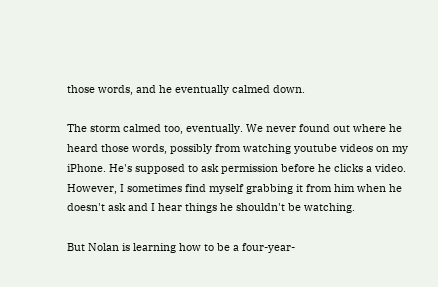those words, and he eventually calmed down.

The storm calmed too, eventually. We never found out where he heard those words, possibly from watching youtube videos on my iPhone. He's supposed to ask permission before he clicks a video. However, I sometimes find myself grabbing it from him when he doesn't ask and I hear things he shouldn't be watching.

But Nolan is learning how to be a four-year-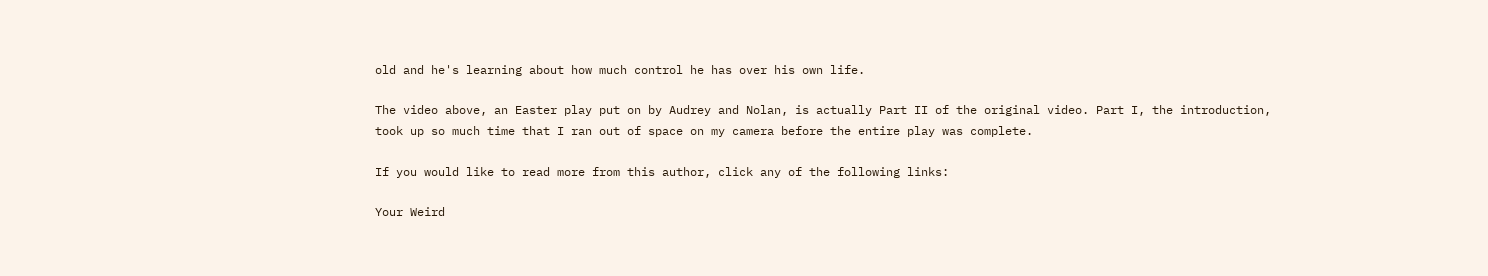old and he's learning about how much control he has over his own life.

The video above, an Easter play put on by Audrey and Nolan, is actually Part II of the original video. Part I, the introduction, took up so much time that I ran out of space on my camera before the entire play was complete.

If you would like to read more from this author, click any of the following links:

Your Weird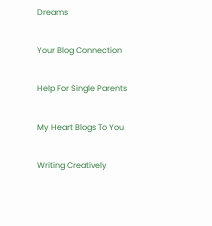Dreams

Your Blog Connection

Help For Single Parents

My Heart Blogs To You

Writing Creatively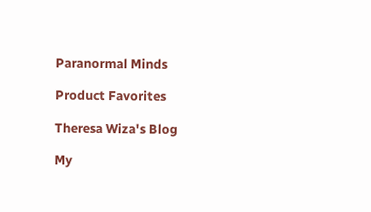Paranormal Minds

Product Favorites

Theresa Wiza's Blog

My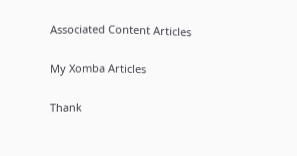Associated Content Articles

My Xomba Articles

Thank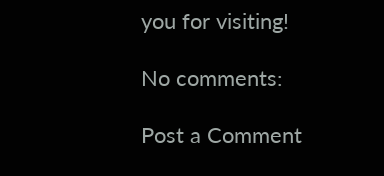you for visiting!

No comments:

Post a Comment